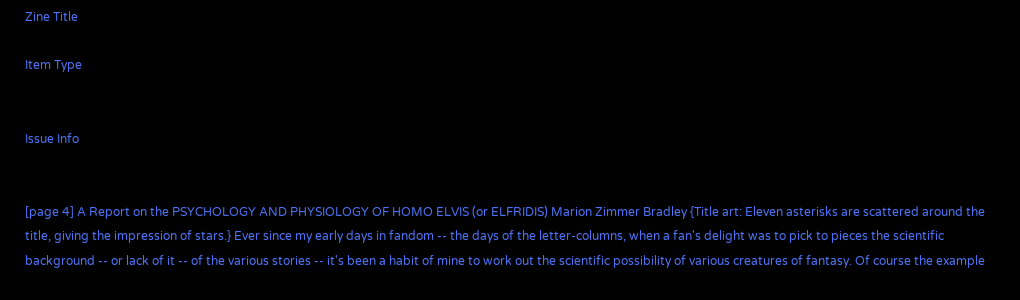Zine Title

Item Type


Issue Info


[page 4] A Report on the PSYCHOLOGY AND PHYSIOLOGY OF HOMO ELVIS (or ELFRIDIS) Marion Zimmer Bradley {Title art: Eleven asterisks are scattered around the title, giving the impression of stars.} Ever since my early days in fandom -- the days of the letter-columns, when a fan's delight was to pick to pieces the scientific background -- or lack of it -- of the various stories -- it's been a habit of mine to work out the scientific possibility of various creatures of fantasy. Of course the example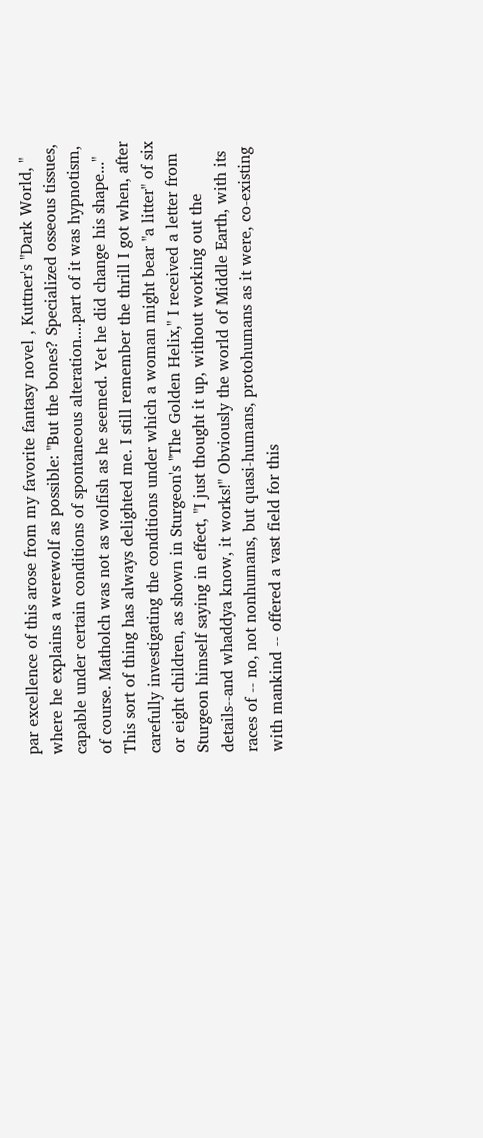par excellence of this arose from my favorite fantasy novel , Kuttner's "Dark World, " where he explains a werewolf as possible: "But the bones? Specialized osseous tissues, capable under certain conditions of spontaneous alteration....part of it was hypnotism, of course. Matholch was not as wolfish as he seemed. Yet he did change his shape..." This sort of thing has always delighted me. I still remember the thrill I got when, after carefully investigating the conditions under which a woman might bear "a litter" of six or eight children, as shown in Sturgeon's "The Golden Helix," I received a letter from Sturgeon himself saying in effect, "I just thought it up, without working out the details--and whaddya know, it works!" Obviously the world of Middle Earth, with its races of -- no, not nonhumans, but quasi-humans, protohumans as it were, co-existing with mankind -- offered a vast field for this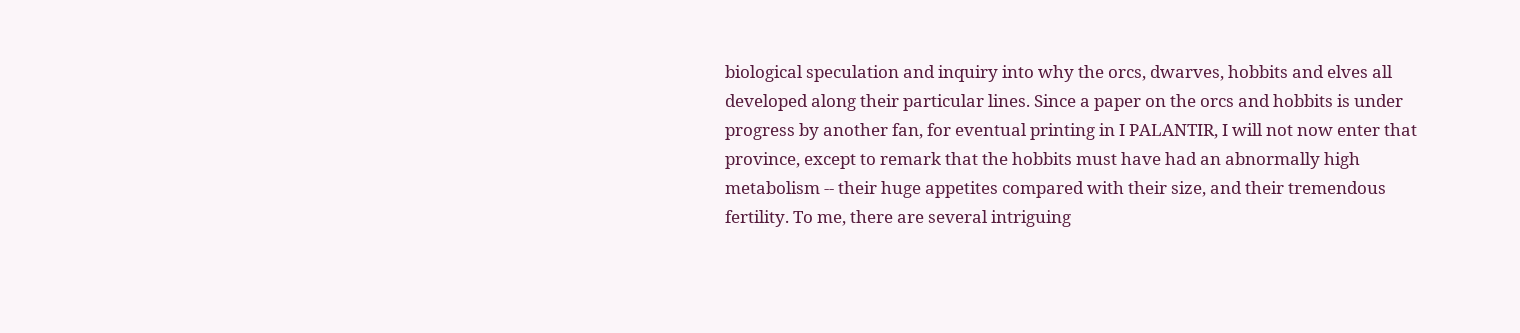biological speculation and inquiry into why the orcs, dwarves, hobbits and elves all developed along their particular lines. Since a paper on the orcs and hobbits is under progress by another fan, for eventual printing in I PALANTIR, I will not now enter that province, except to remark that the hobbits must have had an abnormally high metabolism -- their huge appetites compared with their size, and their tremendous fertility. To me, there are several intriguing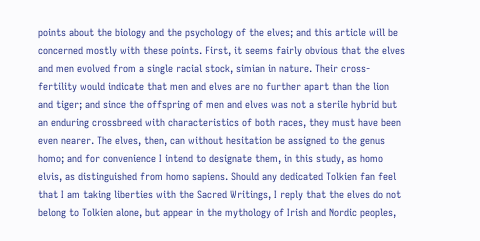points about the biology and the psychology of the elves; and this article will be concerned mostly with these points. First, it seems fairly obvious that the elves and men evolved from a single racial stock, simian in nature. Their cross-fertility would indicate that men and elves are no further apart than the lion and tiger; and since the offspring of men and elves was not a sterile hybrid but an enduring crossbreed with characteristics of both races, they must have been even nearer. The elves, then, can without hesitation be assigned to the genus homo; and for convenience I intend to designate them, in this study, as homo elvis, as distinguished from homo sapiens. Should any dedicated Tolkien fan feel that I am taking liberties with the Sacred Writings, I reply that the elves do not belong to Tolkien alone, but appear in the mythology of Irish and Nordic peoples,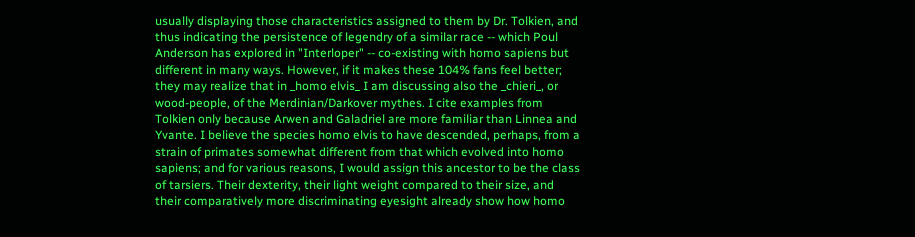usually displaying those characteristics assigned to them by Dr. Tolkien, and thus indicating the persistence of legendry of a similar race -- which Poul Anderson has explored in "Interloper" -- co-existing with homo sapiens but different in many ways. However, if it makes these 104% fans feel better; they may realize that in _homo elvis_ I am discussing also the _chieri_, or wood-people, of the Merdinian/Darkover mythes. I cite examples from Tolkien only because Arwen and Galadriel are more familiar than Linnea and Yvante. I believe the species homo elvis to have descended, perhaps, from a strain of primates somewhat different from that which evolved into homo sapiens; and for various reasons, I would assign this ancestor to be the class of tarsiers. Their dexterity, their light weight compared to their size, and their comparatively more discriminating eyesight already show how homo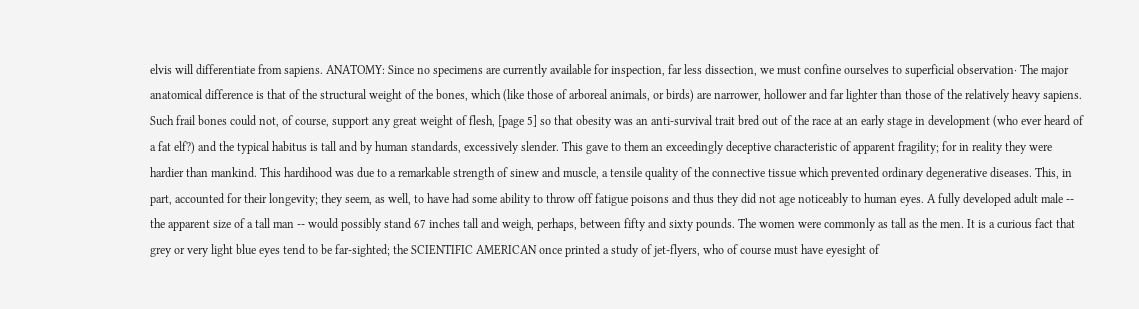elvis will differentiate from sapiens. ANATOMY: Since no specimens are currently available for inspection, far less dissection, we must confine ourselves to superficial observation· The major anatomical difference is that of the structural weight of the bones, which (like those of arboreal animals, or birds) are narrower, hollower and far lighter than those of the relatively heavy sapiens. Such frail bones could not, of course, support any great weight of flesh, [page 5] so that obesity was an anti-survival trait bred out of the race at an early stage in development (who ever heard of a fat elf?) and the typical habitus is tall and by human standards, excessively slender. This gave to them an exceedingly deceptive characteristic of apparent fragility; for in reality they were hardier than mankind. This hardihood was due to a remarkable strength of sinew and muscle, a tensile quality of the connective tissue which prevented ordinary degenerative diseases. This, in part, accounted for their longevity; they seem, as well, to have had some ability to throw off fatigue poisons and thus they did not age noticeably to human eyes. A fully developed adult male -- the apparent size of a tall man -- would possibly stand 67 inches tall and weigh, perhaps, between fifty and sixty pounds. The women were commonly as tall as the men. It is a curious fact that grey or very light blue eyes tend to be far-sighted; the SCIENTIFIC AMERICAN once printed a study of jet-flyers, who of course must have eyesight of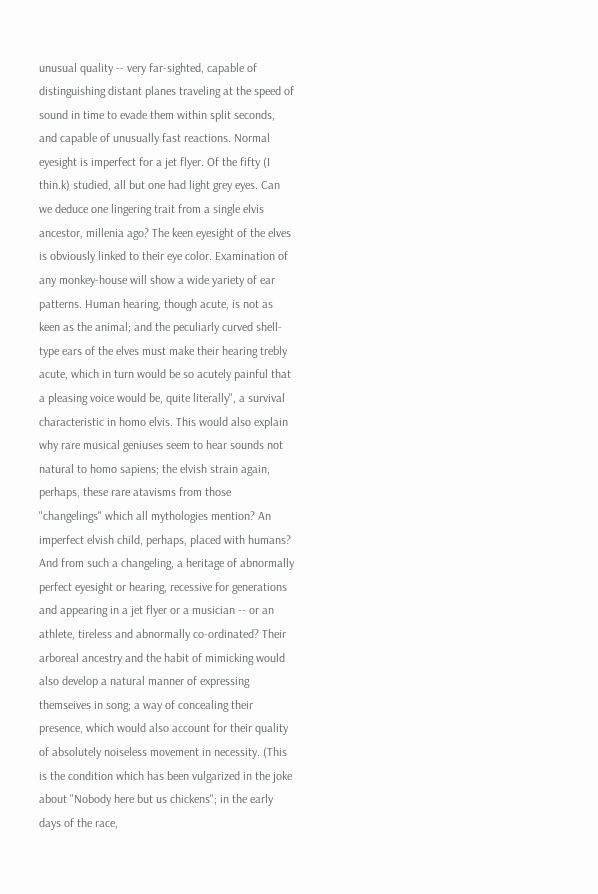unusual quality -- very far-sighted, capable of distinguishing distant planes traveling at the speed of sound in time to evade them within split seconds, and capable of unusually fast reactions. Normal eyesight is imperfect for a jet flyer. Of the fifty (I thin.k) studied, all but one had light grey eyes. Can we deduce one lingering trait from a single elvis ancestor, millenia ago? The keen eyesight of the elves is obviously linked to their eye color. Examination of any monkey-house will show a wide yariety of ear patterns. Human hearing, though acute, is not as keen as the animal; and the peculiarly curved shell-type ears of the elves must make their hearing trebly acute, which in turn would be so acutely painful that a pleasing voice would be, quite literally", a survival characteristic in homo elvis. This would also explain why rare musical geniuses seem to hear sounds not natural to homo sapiens; the elvish strain again, perhaps, these rare atavisms from those "changelings" which all mythologies mention? An imperfect elvish child, perhaps, placed with humans? And from such a changeling, a heritage of abnormally perfect eyesight or hearing, recessive for generations and appearing in a jet flyer or a musician -- or an athlete, tireless and abnormally co-ordinated? Their arboreal ancestry and the habit of mimicking would also develop a natural manner of expressing themseives in song; a way of concealing their presence, which would also account for their quality of absolutely noiseless movement in necessity. (This is the condition which has been vulgarized in the joke about "Nobody here but us chickens"; in the early days of the race,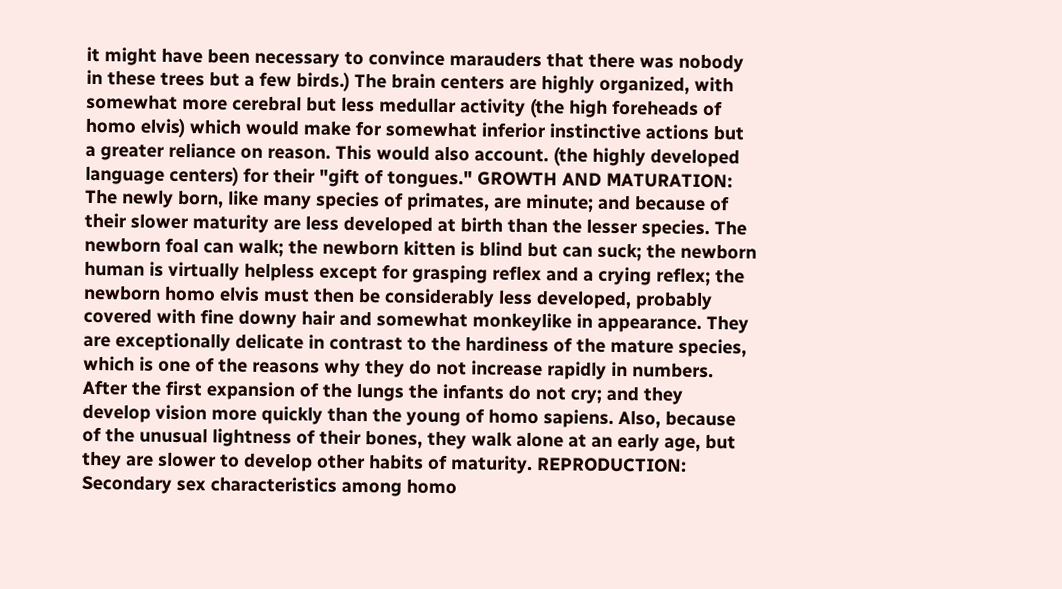it might have been necessary to convince marauders that there was nobody in these trees but a few birds.) The brain centers are highly organized, with somewhat more cerebral but less medullar activity (the high foreheads of homo elvis) which would make for somewhat inferior instinctive actions but a greater reliance on reason. This would also account. (the highly developed language centers) for their "gift of tongues." GROWTH AND MATURATION: The newly born, like many species of primates, are minute; and because of their slower maturity are less developed at birth than the lesser species. The newborn foal can walk; the newborn kitten is blind but can suck; the newborn human is virtually helpless except for grasping reflex and a crying reflex; the newborn homo elvis must then be considerably less developed, probably covered with fine downy hair and somewhat monkeylike in appearance. They are exceptionally delicate in contrast to the hardiness of the mature species, which is one of the reasons why they do not increase rapidly in numbers. After the first expansion of the lungs the infants do not cry; and they develop vision more quickly than the young of homo sapiens. Also, because of the unusual lightness of their bones, they walk alone at an early age, but they are slower to develop other habits of maturity. REPRODUCTION: Secondary sex characteristics among homo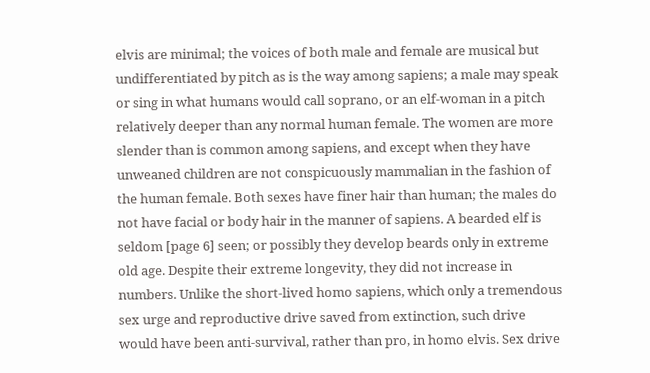elvis are minimal; the voices of both male and female are musical but undifferentiated by pitch as is the way among sapiens; a male may speak or sing in what humans would call soprano, or an elf-woman in a pitch relatively deeper than any normal human female. The women are more slender than is common among sapiens, and except when they have unweaned children are not conspicuously mammalian in the fashion of the human female. Both sexes have finer hair than human; the males do not have facial or body hair in the manner of sapiens. A bearded elf is seldom [page 6] seen; or possibly they develop beards only in extreme old age. Despite their extreme longevity, they did not increase in numbers. Unlike the short-lived homo sapiens, which only a tremendous sex urge and reproductive drive saved from extinction, such drive would have been anti-survival, rather than pro, in homo elvis. Sex drive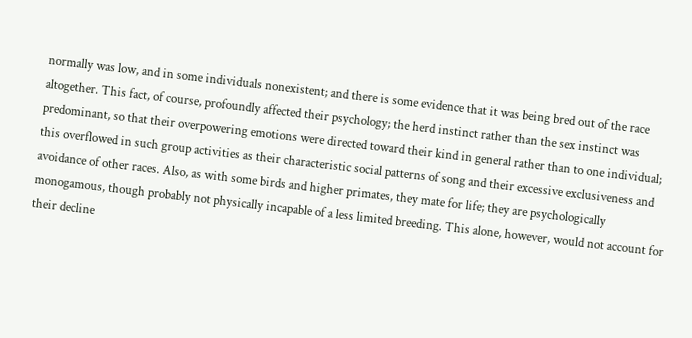normally was low, and in some individuals nonexistent; and there is some evidence that it was being bred out of the race altogether. This fact, of course, profoundly affected their psychology; the herd instinct rather than the sex instinct was predominant, so that their overpowering emotions were directed toward their kind in general rather than to one individual; this overflowed in such group activities as their characteristic social patterns of song and their excessive exclusiveness and avoidance of other races. Also, as with some birds and higher primates, they mate for life; they are psychologically monogamous, though probably not physically incapable of a less limited breeding. This alone, however, would not account for their decline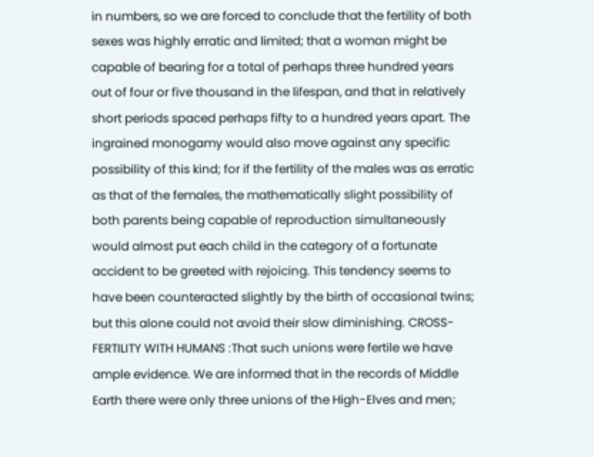in numbers, so we are forced to conclude that the fertility of both sexes was highly erratic and limited; that a woman might be capable of bearing for a total of perhaps three hundred years out of four or five thousand in the lifespan, and that in relatively short periods spaced perhaps fifty to a hundred years apart. The ingrained monogamy would also move against any specific possibility of this kind; for if the fertility of the males was as erratic as that of the females, the mathematically slight possibility of both parents being capable of reproduction simultaneously would almost put each child in the category of a fortunate accident to be greeted with rejoicing. This tendency seems to have been counteracted slightly by the birth of occasional twins; but this alone could not avoid their slow diminishing. CROSS-FERTILITY WITH HUMANS :That such unions were fertile we have ample evidence. We are informed that in the records of Middle Earth there were only three unions of the High-Elves and men;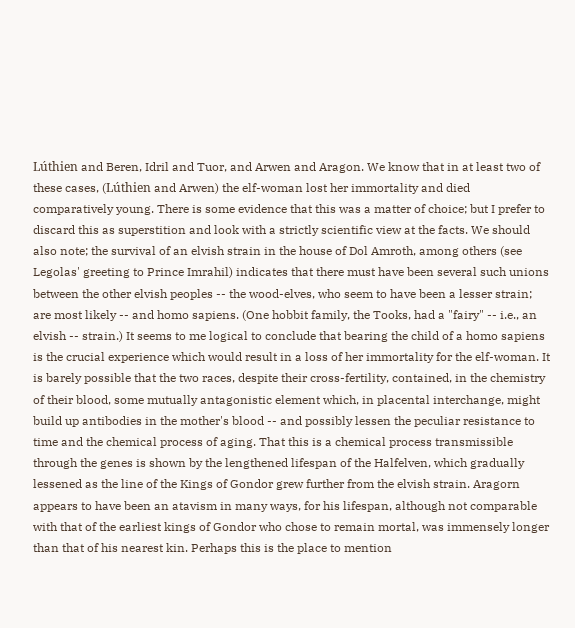Lúthien and Beren, Idril and Tuor, and Arwen and Aragon. We know that in at least two of these cases, (Lúthien and Arwen) the elf-woman lost her immortality and died comparatively young. There is some evidence that this was a matter of choice; but I prefer to discard this as superstition and look with a strictly scientific view at the facts. We should also note; the survival of an elvish strain in the house of Dol Amroth, among others (see Legolas' greeting to Prince Imrahil) indicates that there must have been several such unions between the other elvish peoples -- the wood-elves, who seem to have been a lesser strain; are most likely -- and homo sapiens. (One hobbit family, the Tooks, had a "fairy" -- i.e., an elvish -- strain.) It seems to me logical to conclude that bearing the child of a homo sapiens is the crucial experience which would result in a loss of her immortality for the elf-woman. It is barely possible that the two races, despite their cross-fertility, contained, in the chemistry of their blood, some mutually antagonistic element which, in placental interchange, might build up antibodies in the mother's blood -- and possibly lessen the peculiar resistance to time and the chemical process of aging. That this is a chemical process transmissible through the genes is shown by the lengthened lifespan of the Halfelven, which gradually lessened as the line of the Kings of Gondor grew further from the elvish strain. Aragorn appears to have been an atavism in many ways, for his lifespan, although not comparable with that of the earliest kings of Gondor who chose to remain mortal, was immensely longer than that of his nearest kin. Perhaps this is the place to mention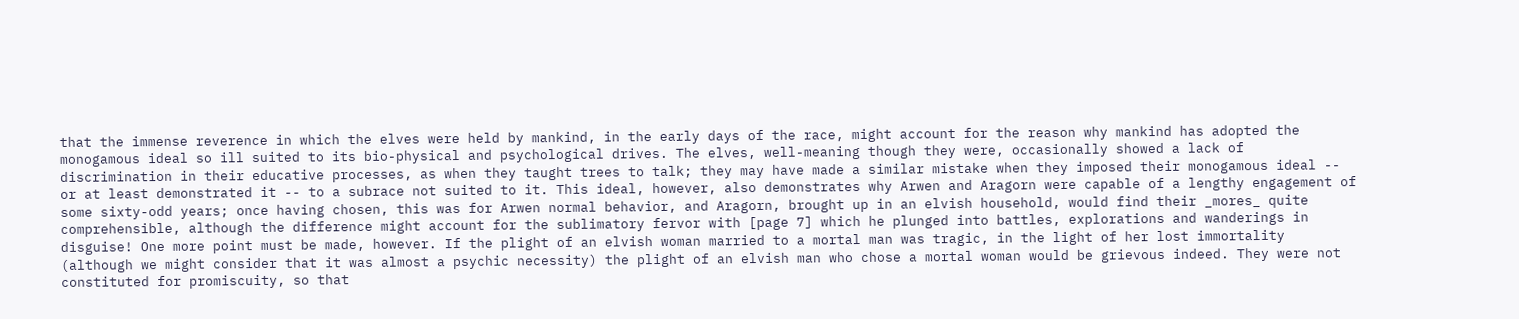that the immense reverence in which the elves were held by mankind, in the early days of the race, might account for the reason why mankind has adopted the monogamous ideal so ill suited to its bio-physical and psychological drives. The elves, well-meaning though they were, occasionally showed a lack of discrimination in their educative processes, as when they taught trees to talk; they may have made a similar mistake when they imposed their monogamous ideal -- or at least demonstrated it -- to a subrace not suited to it. This ideal, however, also demonstrates why Arwen and Aragorn were capable of a lengthy engagement of some sixty-odd years; once having chosen, this was for Arwen normal behavior, and Aragorn, brought up in an elvish household, would find their _mores_ quite comprehensible, although the difference might account for the sublimatory fervor with [page 7] which he plunged into battles, explorations and wanderings in disguise! One more point must be made, however. If the plight of an elvish woman married to a mortal man was tragic, in the light of her lost immortality (although we might consider that it was almost a psychic necessity) the plight of an elvish man who chose a mortal woman would be grievous indeed. They were not constituted for promiscuity, so that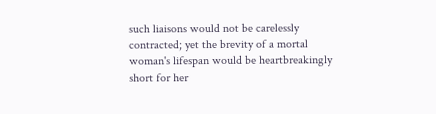such liaisons would not be carelessly contracted; yet the brevity of a mortal woman's lifespan would be heartbreakingly short for her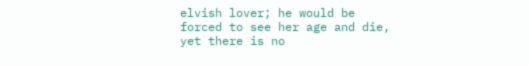elvish lover; he would be forced to see her age and die, yet there is no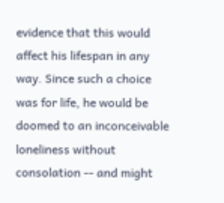evidence that this would affect his lifespan in any way. Since such a choice was for life, he would be doomed to an inconceivable loneliness without consolation -- and might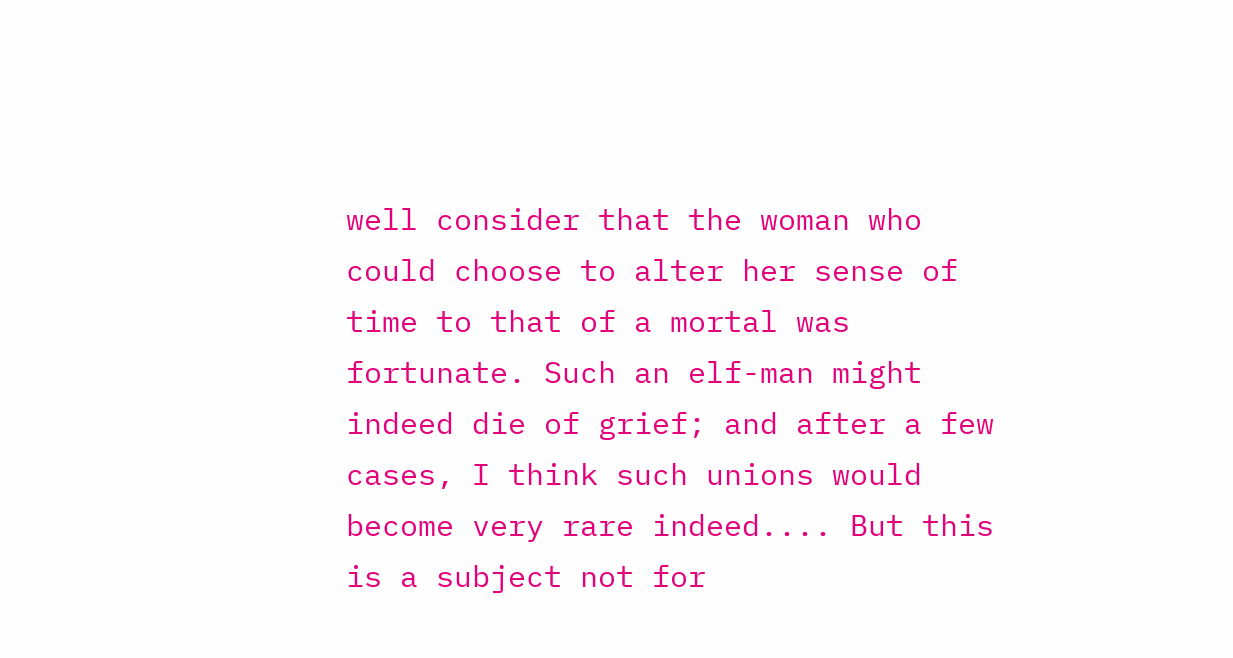well consider that the woman who could choose to alter her sense of time to that of a mortal was fortunate. Such an elf-man might indeed die of grief; and after a few cases, I think such unions would become very rare indeed.... But this is a subject not for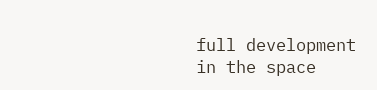full development in the space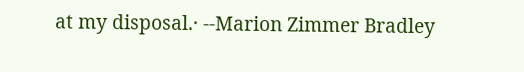at my disposal.· --Marion Zimmer Bradley